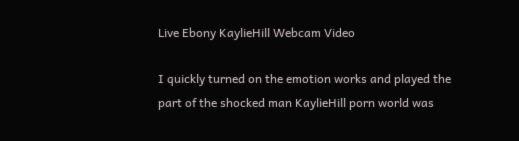Live Ebony KaylieHill Webcam Video

I quickly turned on the emotion works and played the part of the shocked man KaylieHill porn world was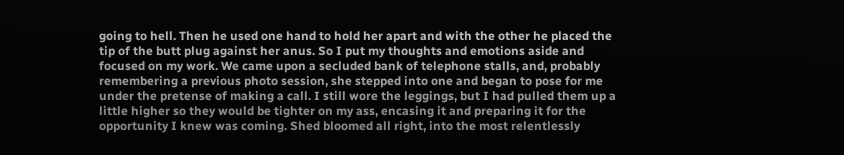going to hell. Then he used one hand to hold her apart and with the other he placed the tip of the butt plug against her anus. So I put my thoughts and emotions aside and focused on my work. We came upon a secluded bank of telephone stalls, and, probably remembering a previous photo session, she stepped into one and began to pose for me under the pretense of making a call. I still wore the leggings, but I had pulled them up a little higher so they would be tighter on my ass, encasing it and preparing it for the opportunity I knew was coming. Shed bloomed all right, into the most relentlessly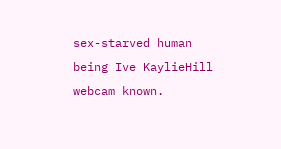sex-starved human being Ive KaylieHill webcam known.